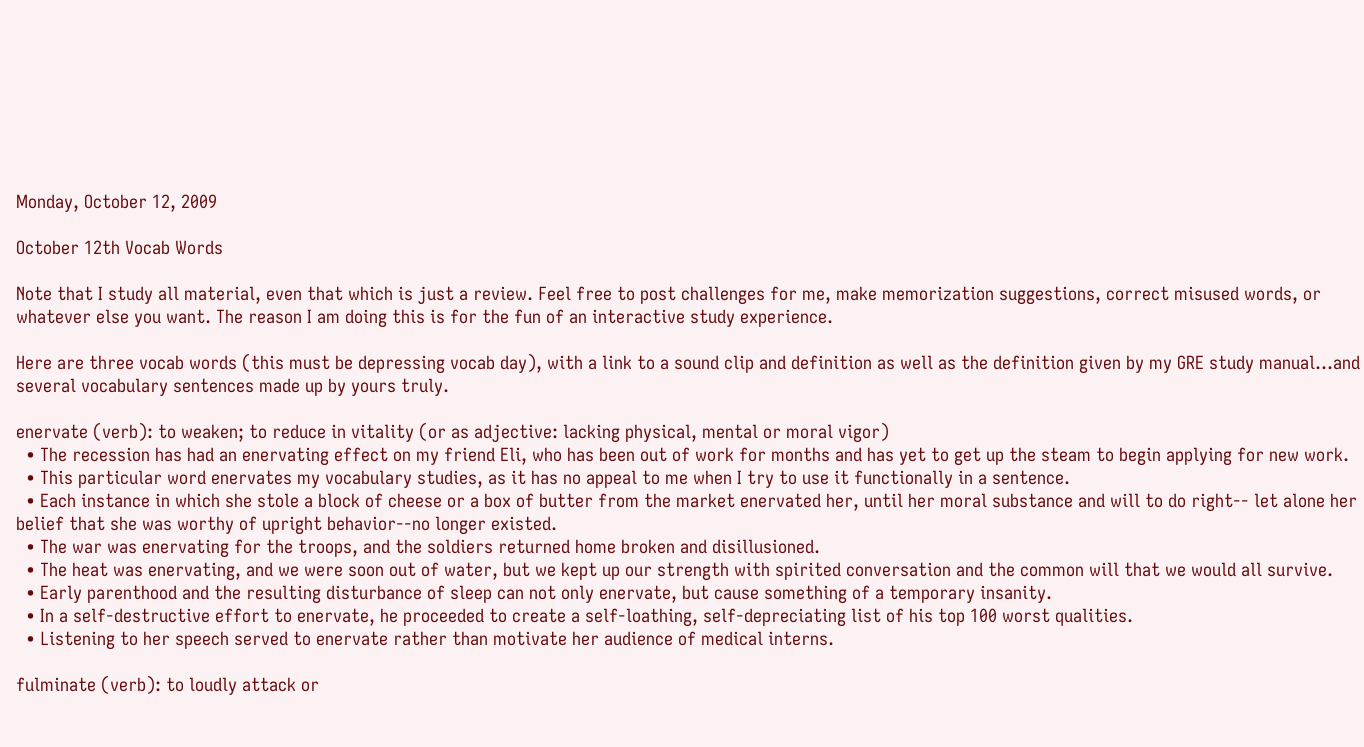Monday, October 12, 2009

October 12th Vocab Words

Note that I study all material, even that which is just a review. Feel free to post challenges for me, make memorization suggestions, correct misused words, or whatever else you want. The reason I am doing this is for the fun of an interactive study experience.

Here are three vocab words (this must be depressing vocab day), with a link to a sound clip and definition as well as the definition given by my GRE study manual...and several vocabulary sentences made up by yours truly.

enervate (verb): to weaken; to reduce in vitality (or as adjective: lacking physical, mental or moral vigor)
  • The recession has had an enervating effect on my friend Eli, who has been out of work for months and has yet to get up the steam to begin applying for new work.
  • This particular word enervates my vocabulary studies, as it has no appeal to me when I try to use it functionally in a sentence.
  • Each instance in which she stole a block of cheese or a box of butter from the market enervated her, until her moral substance and will to do right-- let alone her belief that she was worthy of upright behavior--no longer existed.
  • The war was enervating for the troops, and the soldiers returned home broken and disillusioned.
  • The heat was enervating, and we were soon out of water, but we kept up our strength with spirited conversation and the common will that we would all survive.
  • Early parenthood and the resulting disturbance of sleep can not only enervate, but cause something of a temporary insanity.
  • In a self-destructive effort to enervate, he proceeded to create a self-loathing, self-depreciating list of his top 100 worst qualities.
  • Listening to her speech served to enervate rather than motivate her audience of medical interns.

fulminate (verb): to loudly attack or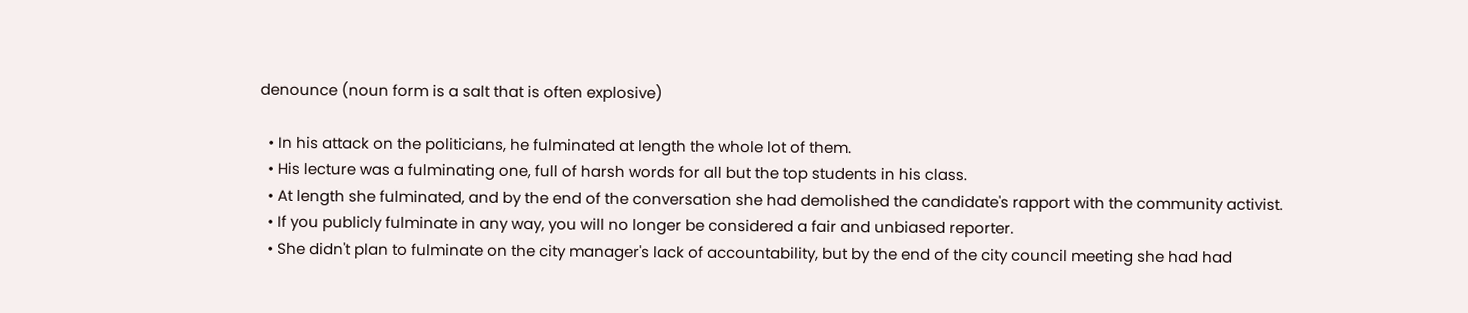denounce (noun form is a salt that is often explosive)

  • In his attack on the politicians, he fulminated at length the whole lot of them.
  • His lecture was a fulminating one, full of harsh words for all but the top students in his class.
  • At length she fulminated, and by the end of the conversation she had demolished the candidate's rapport with the community activist.
  • If you publicly fulminate in any way, you will no longer be considered a fair and unbiased reporter.
  • She didn't plan to fulminate on the city manager's lack of accountability, but by the end of the city council meeting she had had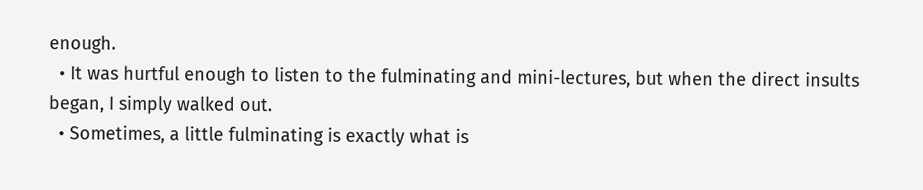enough.
  • It was hurtful enough to listen to the fulminating and mini-lectures, but when the direct insults began, I simply walked out.
  • Sometimes, a little fulminating is exactly what is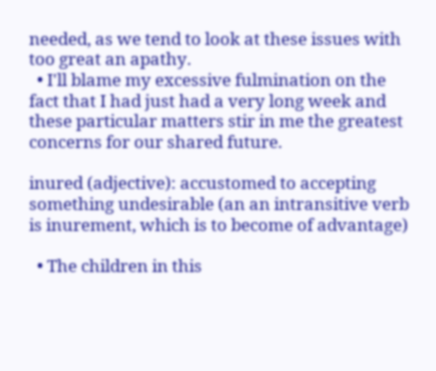needed, as we tend to look at these issues with too great an apathy.
  • I'll blame my excessive fulmination on the fact that I had just had a very long week and these particular matters stir in me the greatest concerns for our shared future.

inured (adjective): accustomed to accepting something undesirable (an an intransitive verb is inurement, which is to become of advantage)

  • The children in this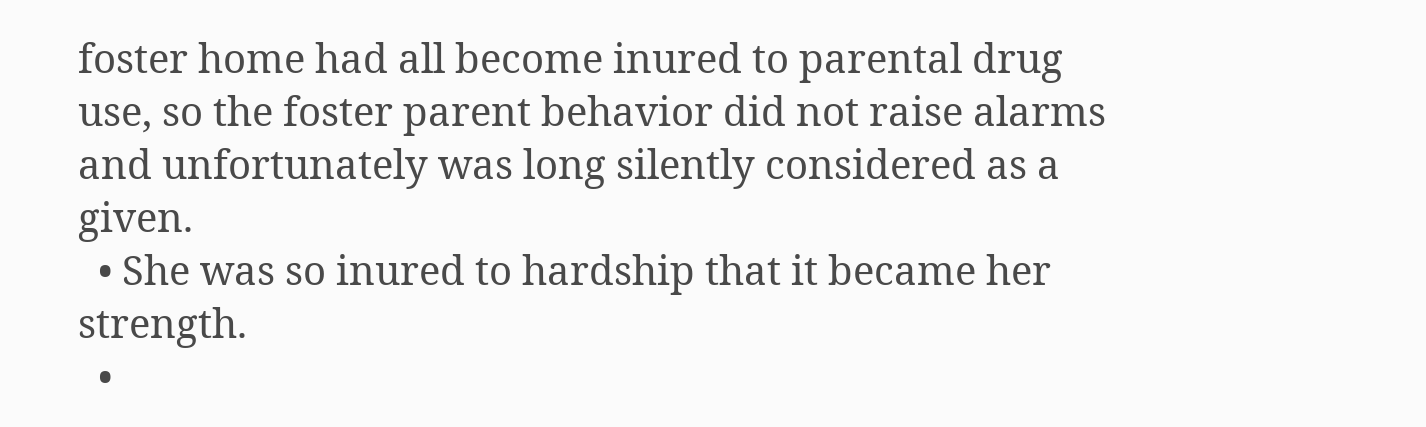foster home had all become inured to parental drug use, so the foster parent behavior did not raise alarms and unfortunately was long silently considered as a given.
  • She was so inured to hardship that it became her strength.
  •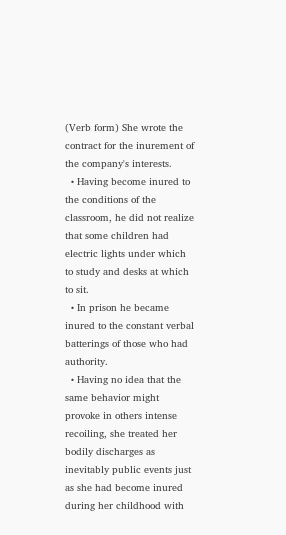(Verb form) She wrote the contract for the inurement of the company's interests.
  • Having become inured to the conditions of the classroom, he did not realize that some children had electric lights under which to study and desks at which to sit.
  • In prison he became inured to the constant verbal batterings of those who had authority.
  • Having no idea that the same behavior might provoke in others intense recoiling, she treated her bodily discharges as inevitably public events just as she had become inured during her childhood with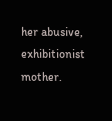her abusive, exhibitionist mother.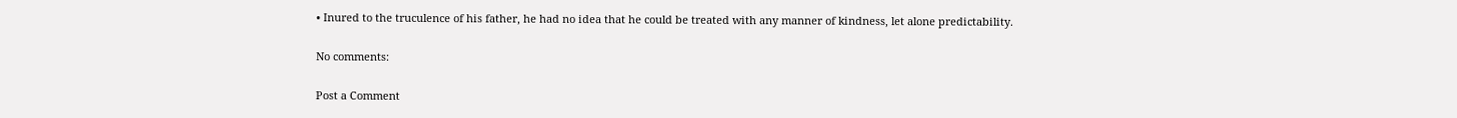• Inured to the truculence of his father, he had no idea that he could be treated with any manner of kindness, let alone predictability.

No comments:

Post a Comment